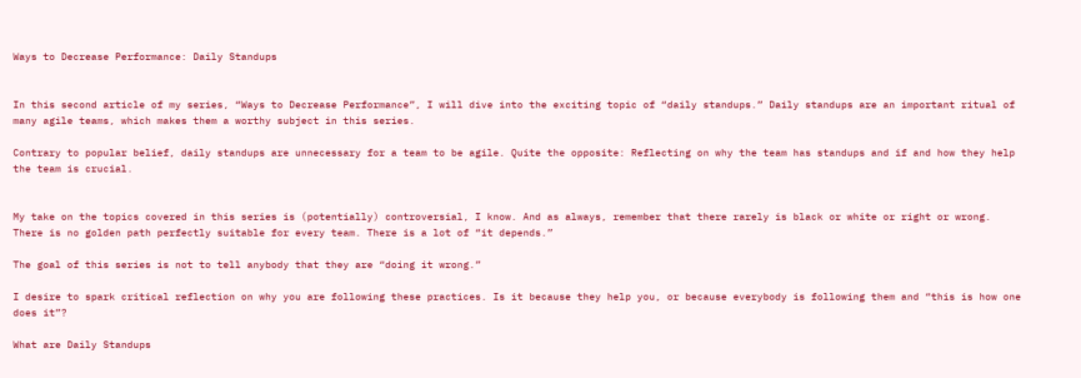Ways to Decrease Performance: Daily Standups


In this second article of my series, “Ways to Decrease Performance”, I will dive into the exciting topic of “daily standups.” Daily standups are an important ritual of many agile teams, which makes them a worthy subject in this series.

Contrary to popular belief, daily standups are unnecessary for a team to be agile. Quite the opposite: Reflecting on why the team has standups and if and how they help the team is crucial.


My take on the topics covered in this series is (potentially) controversial, I know. And as always, remember that there rarely is black or white or right or wrong. There is no golden path perfectly suitable for every team. There is a lot of “it depends.”

The goal of this series is not to tell anybody that they are “doing it wrong.”

I desire to spark critical reflection on why you are following these practices. Is it because they help you, or because everybody is following them and “this is how one does it”?

What are Daily Standups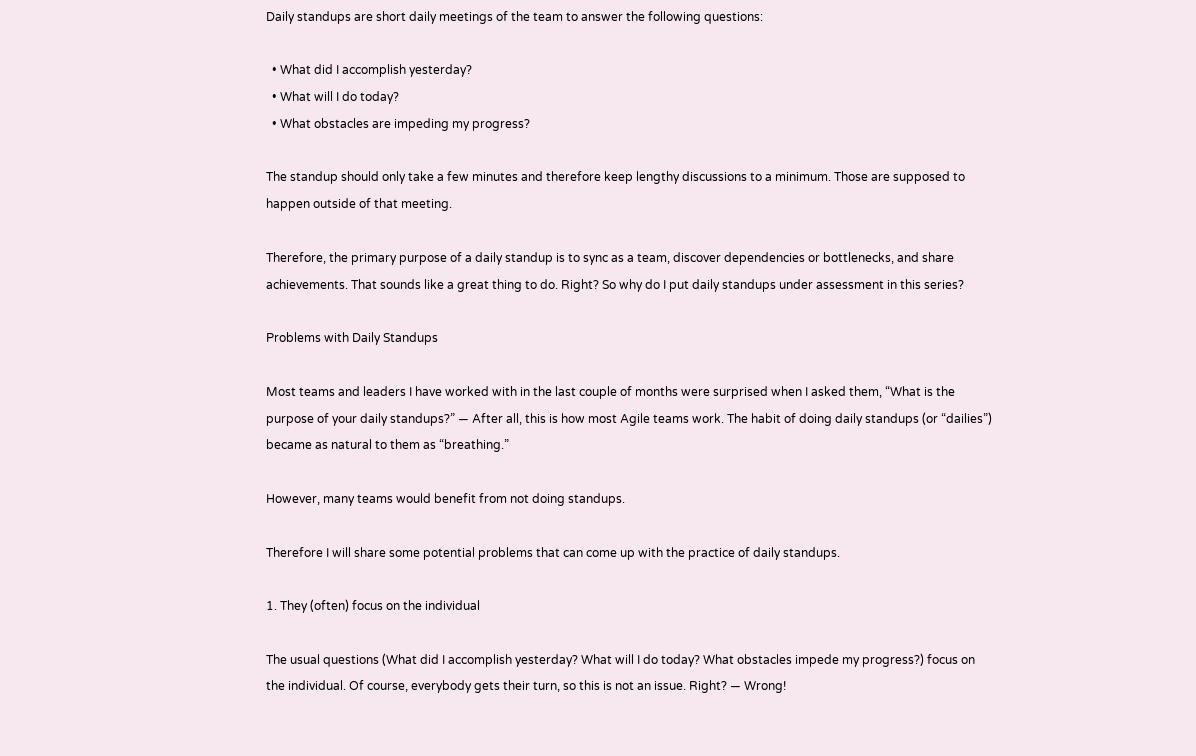Daily standups are short daily meetings of the team to answer the following questions:

  • What did I accomplish yesterday?
  • What will I do today?
  • What obstacles are impeding my progress?

The standup should only take a few minutes and therefore keep lengthy discussions to a minimum. Those are supposed to happen outside of that meeting.

Therefore, the primary purpose of a daily standup is to sync as a team, discover dependencies or bottlenecks, and share achievements. That sounds like a great thing to do. Right? So why do I put daily standups under assessment in this series?

Problems with Daily Standups

Most teams and leaders I have worked with in the last couple of months were surprised when I asked them, “What is the purpose of your daily standups?” — After all, this is how most Agile teams work. The habit of doing daily standups (or “dailies”) became as natural to them as “breathing.”

However, many teams would benefit from not doing standups.

Therefore I will share some potential problems that can come up with the practice of daily standups.

1. They (often) focus on the individual

The usual questions (What did I accomplish yesterday? What will I do today? What obstacles impede my progress?) focus on the individual. Of course, everybody gets their turn, so this is not an issue. Right? — Wrong!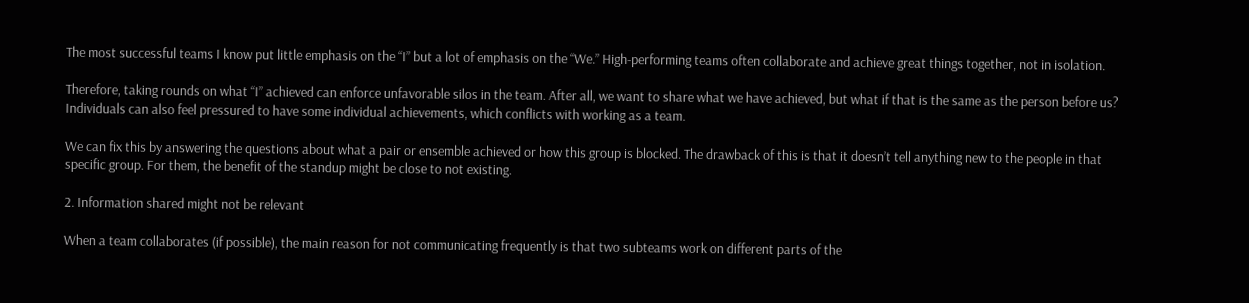The most successful teams I know put little emphasis on the “I” but a lot of emphasis on the “We.” High-performing teams often collaborate and achieve great things together, not in isolation.

Therefore, taking rounds on what “I” achieved can enforce unfavorable silos in the team. After all, we want to share what we have achieved, but what if that is the same as the person before us? Individuals can also feel pressured to have some individual achievements, which conflicts with working as a team.

We can fix this by answering the questions about what a pair or ensemble achieved or how this group is blocked. The drawback of this is that it doesn’t tell anything new to the people in that specific group. For them, the benefit of the standup might be close to not existing.

2. Information shared might not be relevant

When a team collaborates (if possible), the main reason for not communicating frequently is that two subteams work on different parts of the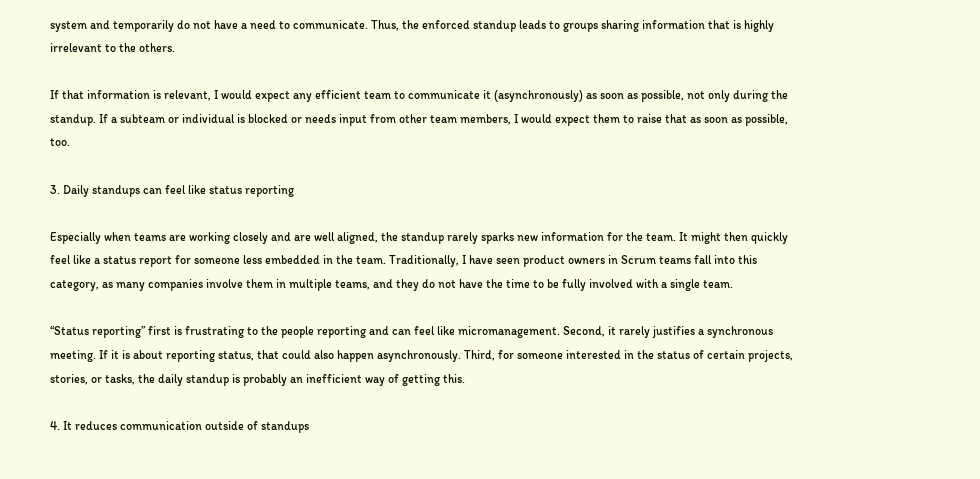system and temporarily do not have a need to communicate. Thus, the enforced standup leads to groups sharing information that is highly irrelevant to the others.

If that information is relevant, I would expect any efficient team to communicate it (asynchronously) as soon as possible, not only during the standup. If a subteam or individual is blocked or needs input from other team members, I would expect them to raise that as soon as possible, too.

3. Daily standups can feel like status reporting

Especially when teams are working closely and are well aligned, the standup rarely sparks new information for the team. It might then quickly feel like a status report for someone less embedded in the team. Traditionally, I have seen product owners in Scrum teams fall into this category, as many companies involve them in multiple teams, and they do not have the time to be fully involved with a single team.

“Status reporting” first is frustrating to the people reporting and can feel like micromanagement. Second, it rarely justifies a synchronous meeting. If it is about reporting status, that could also happen asynchronously. Third, for someone interested in the status of certain projects, stories, or tasks, the daily standup is probably an inefficient way of getting this.

4. It reduces communication outside of standups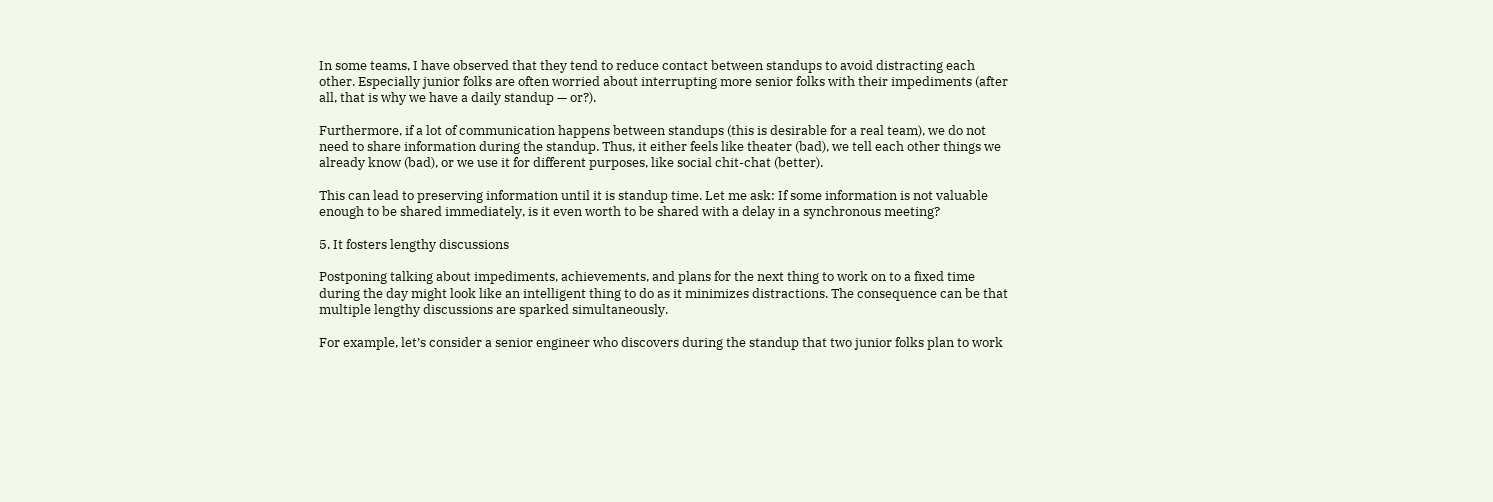In some teams, I have observed that they tend to reduce contact between standups to avoid distracting each other. Especially junior folks are often worried about interrupting more senior folks with their impediments (after all, that is why we have a daily standup — or?).

Furthermore, if a lot of communication happens between standups (this is desirable for a real team), we do not need to share information during the standup. Thus, it either feels like theater (bad), we tell each other things we already know (bad), or we use it for different purposes, like social chit-chat (better).

This can lead to preserving information until it is standup time. Let me ask: If some information is not valuable enough to be shared immediately, is it even worth to be shared with a delay in a synchronous meeting?

5. It fosters lengthy discussions

Postponing talking about impediments, achievements, and plans for the next thing to work on to a fixed time during the day might look like an intelligent thing to do as it minimizes distractions. The consequence can be that multiple lengthy discussions are sparked simultaneously.

For example, let’s consider a senior engineer who discovers during the standup that two junior folks plan to work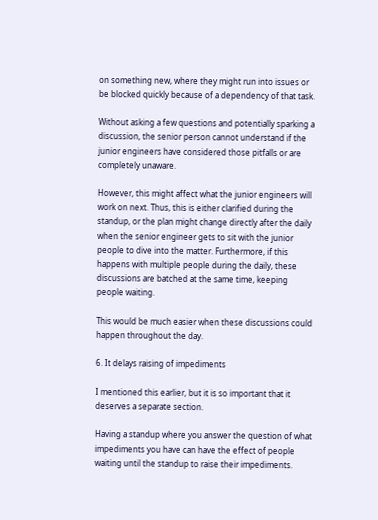on something new, where they might run into issues or be blocked quickly because of a dependency of that task.

Without asking a few questions and potentially sparking a discussion, the senior person cannot understand if the junior engineers have considered those pitfalls or are completely unaware.

However, this might affect what the junior engineers will work on next. Thus, this is either clarified during the standup, or the plan might change directly after the daily when the senior engineer gets to sit with the junior people to dive into the matter. Furthermore, if this happens with multiple people during the daily, these discussions are batched at the same time, keeping people waiting.

This would be much easier when these discussions could happen throughout the day.

6. It delays raising of impediments

I mentioned this earlier, but it is so important that it deserves a separate section.

Having a standup where you answer the question of what impediments you have can have the effect of people waiting until the standup to raise their impediments.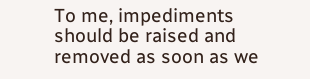To me, impediments should be raised and removed as soon as we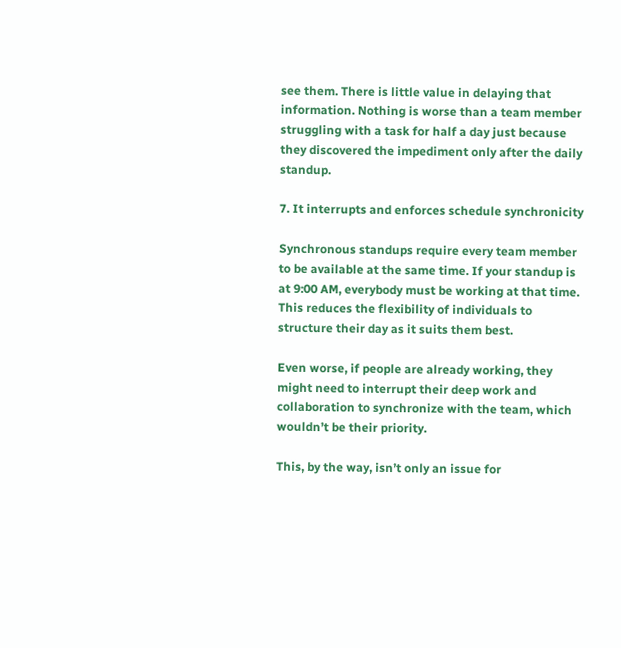see them. There is little value in delaying that information. Nothing is worse than a team member struggling with a task for half a day just because they discovered the impediment only after the daily standup.

7. It interrupts and enforces schedule synchronicity

Synchronous standups require every team member to be available at the same time. If your standup is at 9:00 AM, everybody must be working at that time. This reduces the flexibility of individuals to structure their day as it suits them best.

Even worse, if people are already working, they might need to interrupt their deep work and collaboration to synchronize with the team, which wouldn’t be their priority.

This, by the way, isn’t only an issue for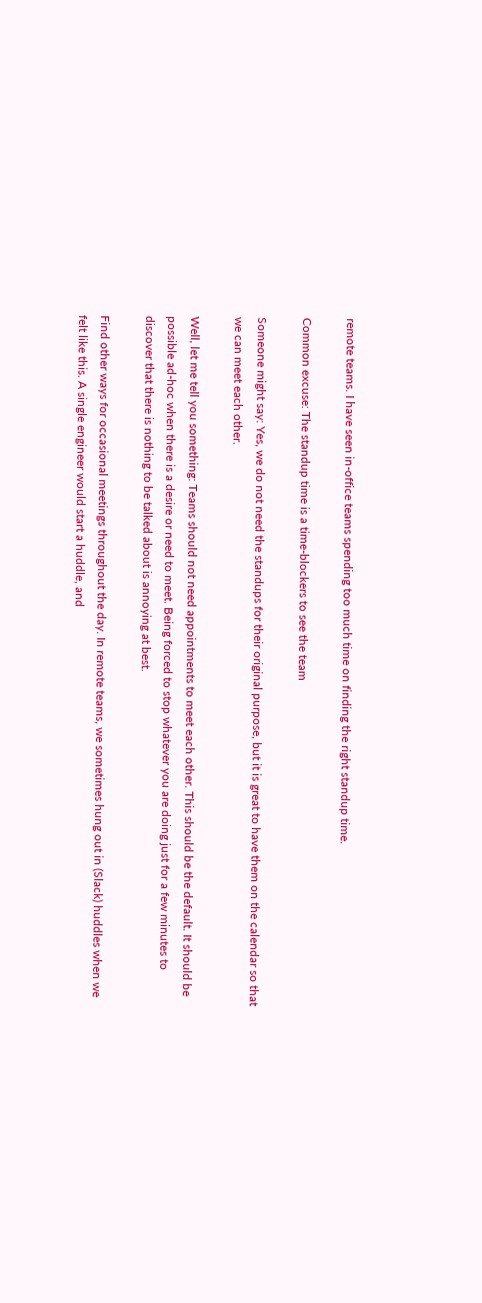remote teams. I have seen in-office teams spending too much time on finding the right standup time.

Common excuse: The standup time is a time-blockers to see the team

Someone might say: Yes, we do not need the standups for their original purpose, but it is great to have them on the calendar so that we can meet each other.

Well, let me tell you something: Teams should not need appointments to meet each other. This should be the default. It should be possible ad-hoc when there is a desire or need to meet. Being forced to stop whatever you are doing just for a few minutes to discover that there is nothing to be talked about is annoying at best.

Find other ways for occasional meetings throughout the day. In remote teams, we sometimes hung out in (Slack) huddles when we felt like this. A single engineer would start a huddle, and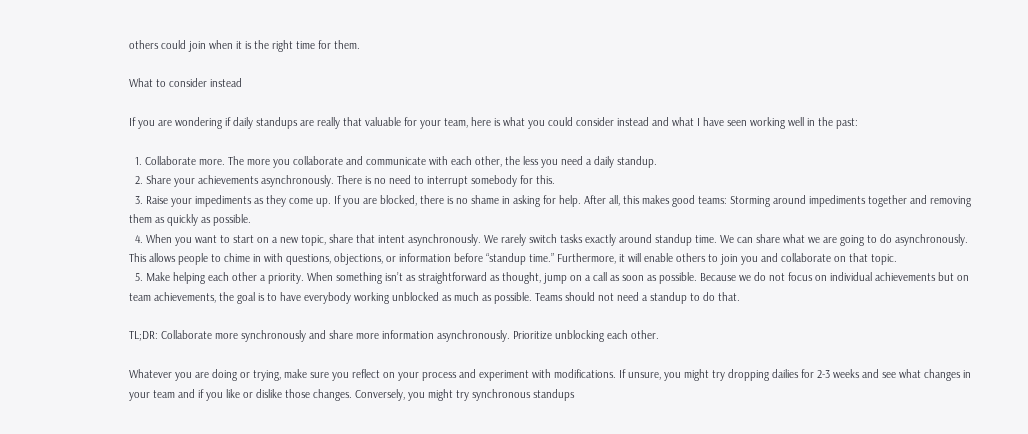others could join when it is the right time for them.

What to consider instead

If you are wondering if daily standups are really that valuable for your team, here is what you could consider instead and what I have seen working well in the past:

  1. Collaborate more. The more you collaborate and communicate with each other, the less you need a daily standup.
  2. Share your achievements asynchronously. There is no need to interrupt somebody for this.
  3. Raise your impediments as they come up. If you are blocked, there is no shame in asking for help. After all, this makes good teams: Storming around impediments together and removing them as quickly as possible.
  4. When you want to start on a new topic, share that intent asynchronously. We rarely switch tasks exactly around standup time. We can share what we are going to do asynchronously. This allows people to chime in with questions, objections, or information before “standup time.” Furthermore, it will enable others to join you and collaborate on that topic.
  5. Make helping each other a priority. When something isn’t as straightforward as thought, jump on a call as soon as possible. Because we do not focus on individual achievements but on team achievements, the goal is to have everybody working unblocked as much as possible. Teams should not need a standup to do that.

TL;DR: Collaborate more synchronously and share more information asynchronously. Prioritize unblocking each other.

Whatever you are doing or trying, make sure you reflect on your process and experiment with modifications. If unsure, you might try dropping dailies for 2-3 weeks and see what changes in your team and if you like or dislike those changes. Conversely, you might try synchronous standups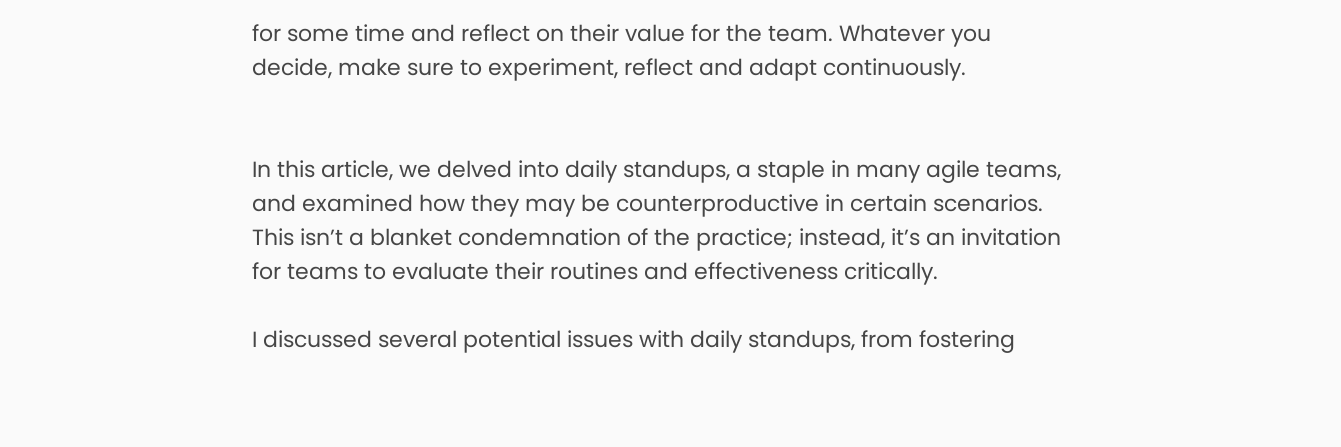for some time and reflect on their value for the team. Whatever you decide, make sure to experiment, reflect and adapt continuously.


In this article, we delved into daily standups, a staple in many agile teams, and examined how they may be counterproductive in certain scenarios. This isn’t a blanket condemnation of the practice; instead, it’s an invitation for teams to evaluate their routines and effectiveness critically.

I discussed several potential issues with daily standups, from fostering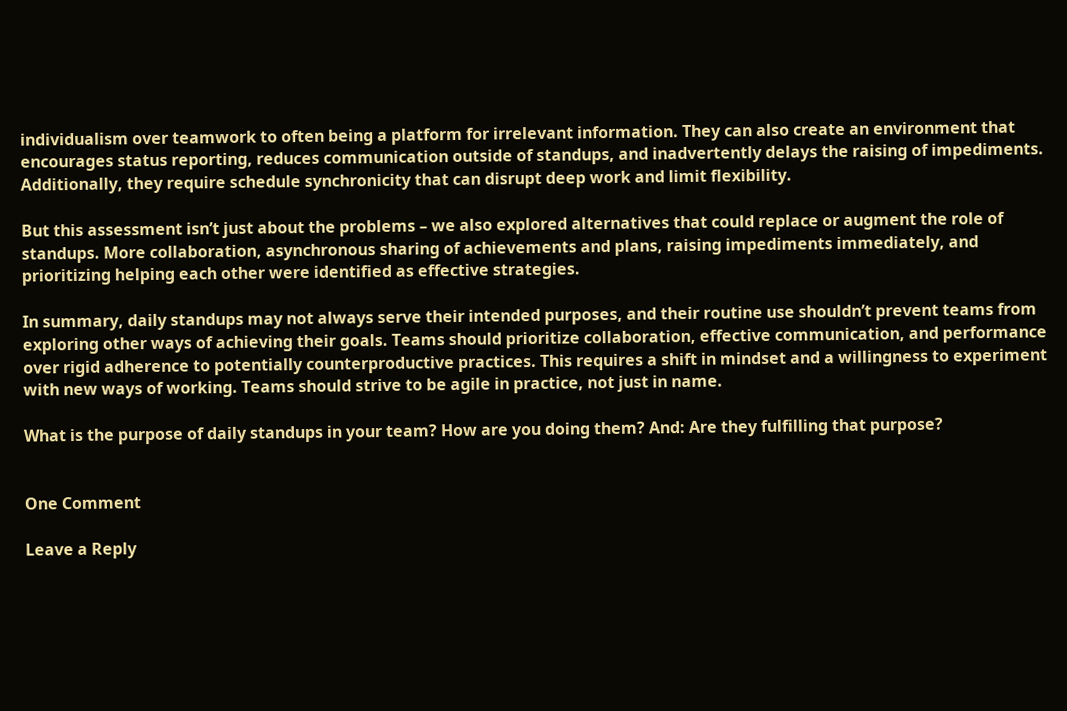individualism over teamwork to often being a platform for irrelevant information. They can also create an environment that encourages status reporting, reduces communication outside of standups, and inadvertently delays the raising of impediments. Additionally, they require schedule synchronicity that can disrupt deep work and limit flexibility.

But this assessment isn’t just about the problems – we also explored alternatives that could replace or augment the role of standups. More collaboration, asynchronous sharing of achievements and plans, raising impediments immediately, and prioritizing helping each other were identified as effective strategies.

In summary, daily standups may not always serve their intended purposes, and their routine use shouldn’t prevent teams from exploring other ways of achieving their goals. Teams should prioritize collaboration, effective communication, and performance over rigid adherence to potentially counterproductive practices. This requires a shift in mindset and a willingness to experiment with new ways of working. Teams should strive to be agile in practice, not just in name.

What is the purpose of daily standups in your team? How are you doing them? And: Are they fulfilling that purpose?


One Comment

Leave a Reply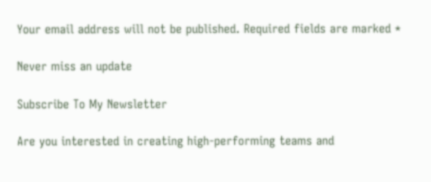Your email address will not be published. Required fields are marked *

Never miss an update

Subscribe To My Newsletter

Are you interested in creating high-performing teams and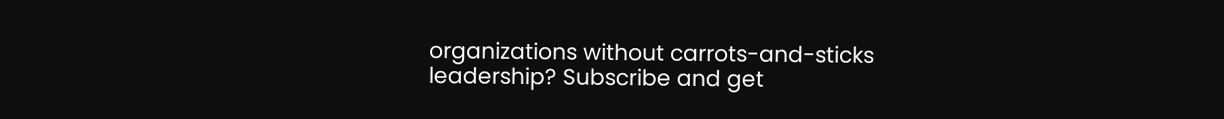organizations without carrots-and-sticks leadership? Subscribe and get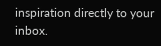inspiration directly to your inbox.